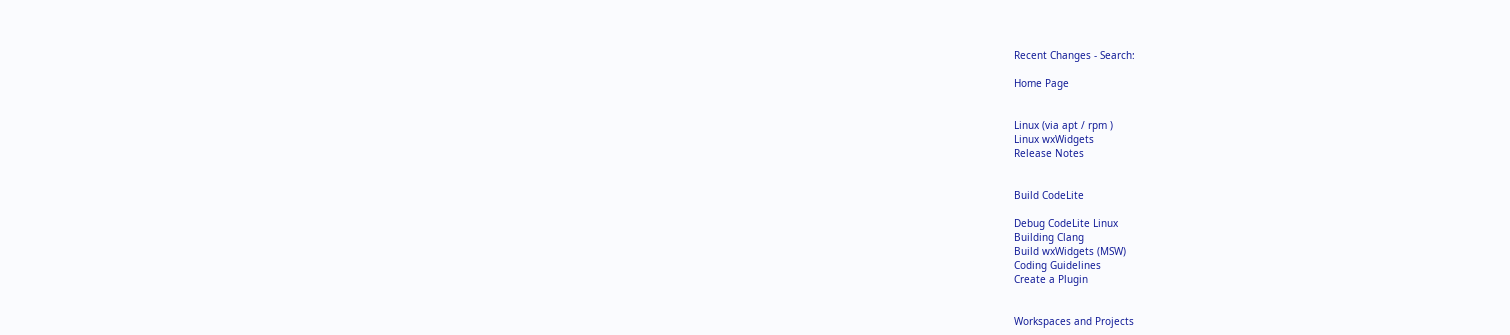Recent Changes - Search:

Home Page


Linux (via apt / rpm )
Linux wxWidgets
Release Notes


Build CodeLite

Debug CodeLite Linux
Building Clang
Build wxWidgets (MSW)
Coding Guidelines
Create a Plugin


Workspaces and Projects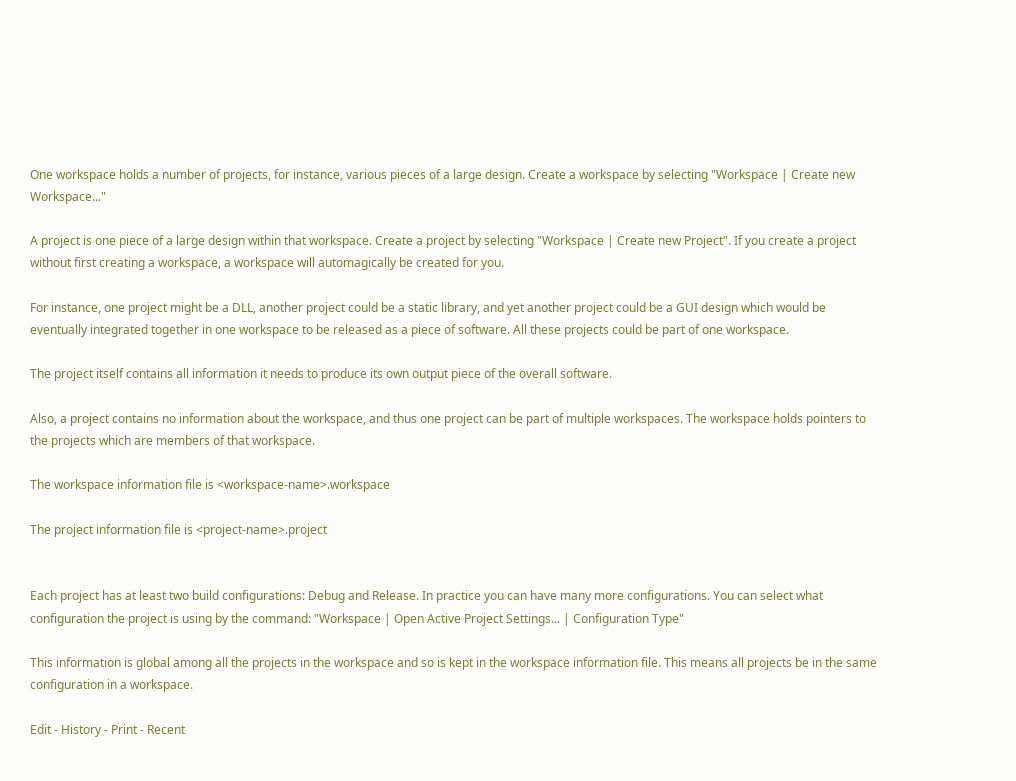One workspace holds a number of projects, for instance, various pieces of a large design. Create a workspace by selecting "Workspace | Create new Workspace..."

A project is one piece of a large design within that workspace. Create a project by selecting "Workspace | Create new Project". If you create a project without first creating a workspace, a workspace will automagically be created for you.

For instance, one project might be a DLL, another project could be a static library, and yet another project could be a GUI design which would be eventually integrated together in one workspace to be released as a piece of software. All these projects could be part of one workspace.

The project itself contains all information it needs to produce its own output piece of the overall software.

Also, a project contains no information about the workspace, and thus one project can be part of multiple workspaces. The workspace holds pointers to the projects which are members of that workspace.

The workspace information file is <workspace-name>.workspace

The project information file is <project-name>.project


Each project has at least two build configurations: Debug and Release. In practice you can have many more configurations. You can select what configuration the project is using by the command: "Workspace | Open Active Project Settings... | Configuration Type"

This information is global among all the projects in the workspace and so is kept in the workspace information file. This means all projects be in the same configuration in a workspace.

Edit - History - Print - Recent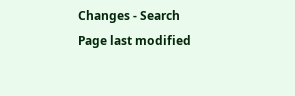Changes - Search
Page last modified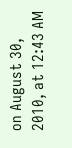on August 30, 2010, at 12:43 AM